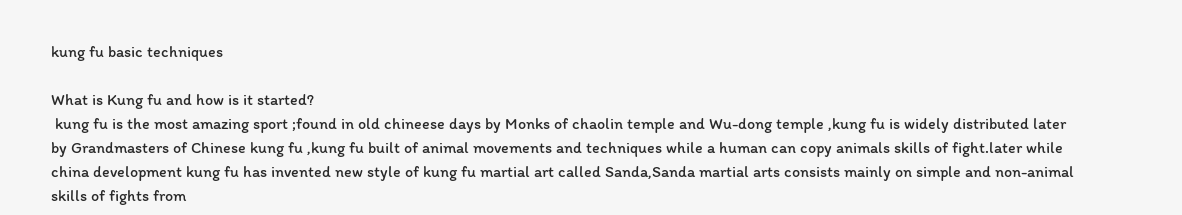kung fu basic techniques

What is Kung fu and how is it started?
 kung fu is the most amazing sport ;found in old chineese days by Monks of chaolin temple and Wu-dong temple ,kung fu is widely distributed later by Grandmasters of Chinese kung fu ,kung fu built of animal movements and techniques while a human can copy animals skills of fight.later while china development kung fu has invented new style of kung fu martial art called Sanda,Sanda martial arts consists mainly on simple and non-animal skills of fights from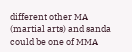different other MA (martial arts) and sanda could be one of MMA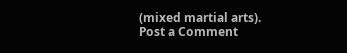(mixed martial arts).
Post a Comment